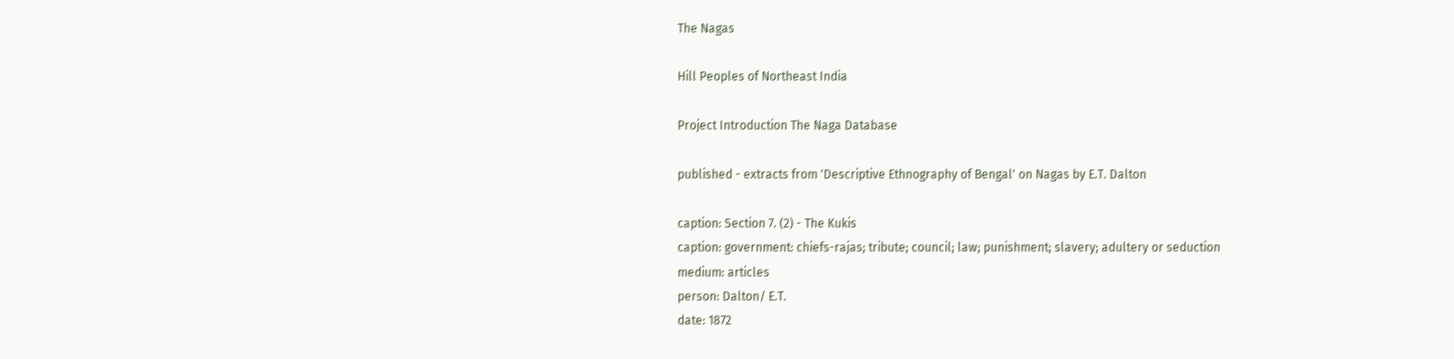The Nagas

Hill Peoples of Northeast India

Project Introduction The Naga Database

published - extracts from 'Descriptive Ethnography of Bengal' on Nagas by E.T. Dalton

caption: Section 7. (2) - The Kukis
caption: government: chiefs-rajas; tribute; council; law; punishment; slavery; adultery or seduction
medium: articles
person: Dalton/ E.T.
date: 1872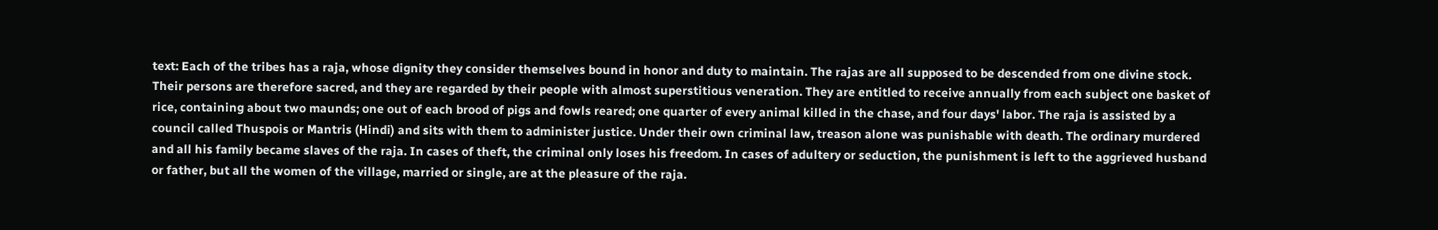text: Each of the tribes has a raja, whose dignity they consider themselves bound in honor and duty to maintain. The rajas are all supposed to be descended from one divine stock. Their persons are therefore sacred, and they are regarded by their people with almost superstitious veneration. They are entitled to receive annually from each subject one basket of rice, containing about two maunds; one out of each brood of pigs and fowls reared; one quarter of every animal killed in the chase, and four days' labor. The raja is assisted by a council called Thuspois or Mantris (Hindi) and sits with them to administer justice. Under their own criminal law, treason alone was punishable with death. The ordinary murdered and all his family became slaves of the raja. In cases of theft, the criminal only loses his freedom. In cases of adultery or seduction, the punishment is left to the aggrieved husband or father, but all the women of the village, married or single, are at the pleasure of the raja.